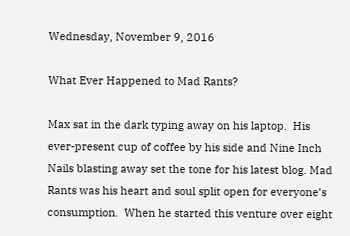Wednesday, November 9, 2016

What Ever Happened to Mad Rants?

Max sat in the dark typing away on his laptop.  His ever-present cup of coffee by his side and Nine Inch Nails blasting away set the tone for his latest blog. Mad Rants was his heart and soul split open for everyone’s consumption.  When he started this venture over eight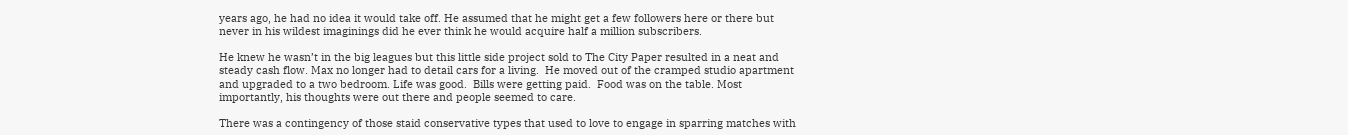years ago, he had no idea it would take off. He assumed that he might get a few followers here or there but never in his wildest imaginings did he ever think he would acquire half a million subscribers.

He knew he wasn’t in the big leagues but this little side project sold to The City Paper resulted in a neat and steady cash flow. Max no longer had to detail cars for a living.  He moved out of the cramped studio apartment and upgraded to a two bedroom. Life was good.  Bills were getting paid.  Food was on the table. Most importantly, his thoughts were out there and people seemed to care.

There was a contingency of those staid conservative types that used to love to engage in sparring matches with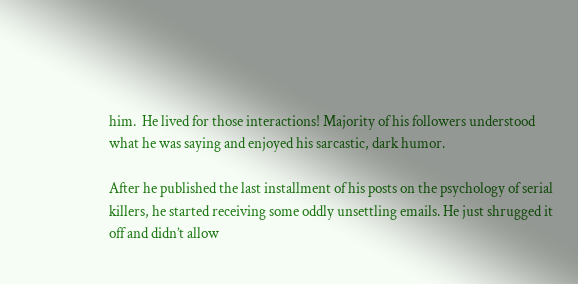him.  He lived for those interactions! Majority of his followers understood what he was saying and enjoyed his sarcastic, dark humor.

After he published the last installment of his posts on the psychology of serial killers, he started receiving some oddly unsettling emails. He just shrugged it off and didn’t allow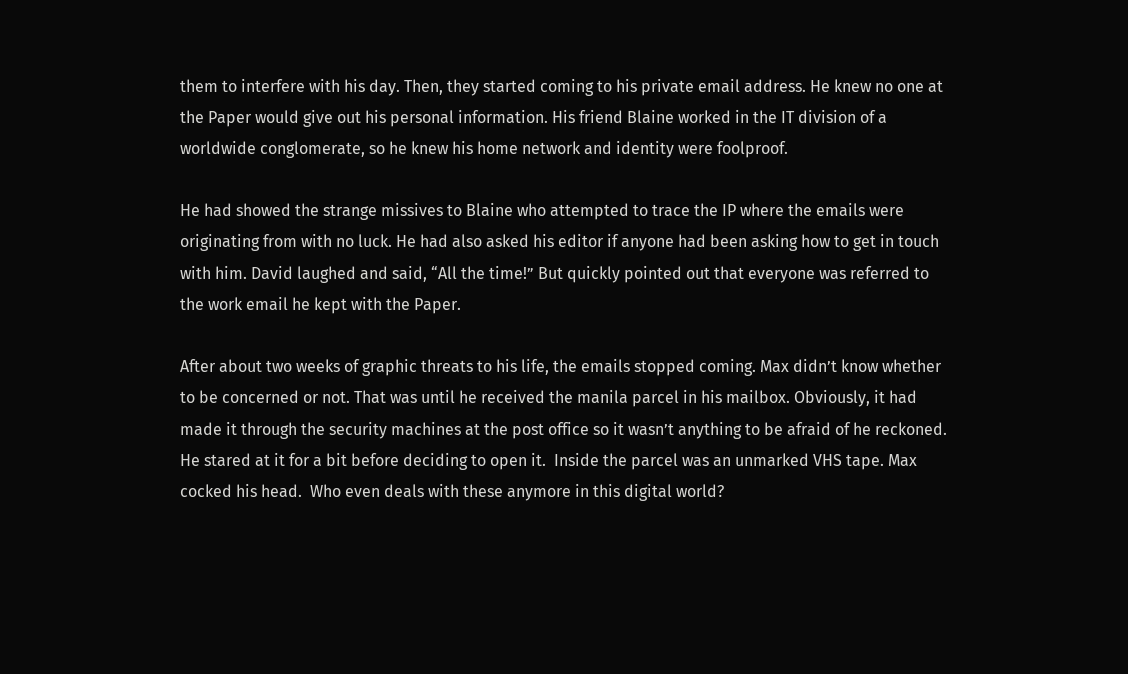them to interfere with his day. Then, they started coming to his private email address. He knew no one at the Paper would give out his personal information. His friend Blaine worked in the IT division of a worldwide conglomerate, so he knew his home network and identity were foolproof.

He had showed the strange missives to Blaine who attempted to trace the IP where the emails were originating from with no luck. He had also asked his editor if anyone had been asking how to get in touch with him. David laughed and said, “All the time!” But quickly pointed out that everyone was referred to the work email he kept with the Paper.

After about two weeks of graphic threats to his life, the emails stopped coming. Max didn’t know whether to be concerned or not. That was until he received the manila parcel in his mailbox. Obviously, it had made it through the security machines at the post office so it wasn’t anything to be afraid of he reckoned. He stared at it for a bit before deciding to open it.  Inside the parcel was an unmarked VHS tape. Max cocked his head.  Who even deals with these anymore in this digital world?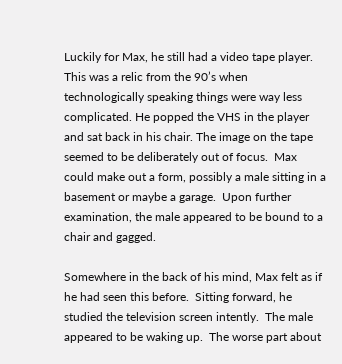Luckily for Max, he still had a video tape player. This was a relic from the 90’s when technologically speaking things were way less complicated. He popped the VHS in the player and sat back in his chair. The image on the tape seemed to be deliberately out of focus.  Max could make out a form, possibly a male sitting in a basement or maybe a garage.  Upon further examination, the male appeared to be bound to a chair and gagged.

Somewhere in the back of his mind, Max felt as if he had seen this before.  Sitting forward, he studied the television screen intently.  The male appeared to be waking up.  The worse part about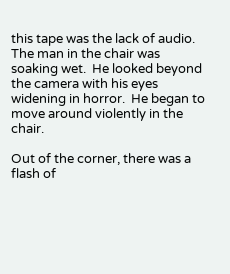this tape was the lack of audio.  The man in the chair was soaking wet.  He looked beyond the camera with his eyes widening in horror.  He began to move around violently in the chair.

Out of the corner, there was a flash of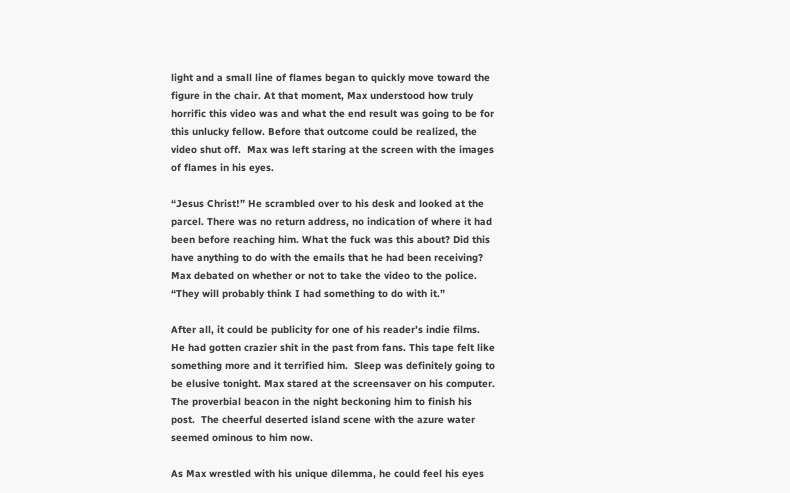light and a small line of flames began to quickly move toward the figure in the chair. At that moment, Max understood how truly horrific this video was and what the end result was going to be for this unlucky fellow. Before that outcome could be realized, the video shut off.  Max was left staring at the screen with the images of flames in his eyes.

“Jesus Christ!” He scrambled over to his desk and looked at the parcel. There was no return address, no indication of where it had been before reaching him. What the fuck was this about? Did this have anything to do with the emails that he had been receiving? Max debated on whether or not to take the video to the police. “They will probably think I had something to do with it.”

After all, it could be publicity for one of his reader’s indie films. He had gotten crazier shit in the past from fans. This tape felt like something more and it terrified him.  Sleep was definitely going to be elusive tonight. Max stared at the screensaver on his computer. The proverbial beacon in the night beckoning him to finish his post.  The cheerful deserted island scene with the azure water seemed ominous to him now.

As Max wrestled with his unique dilemma, he could feel his eyes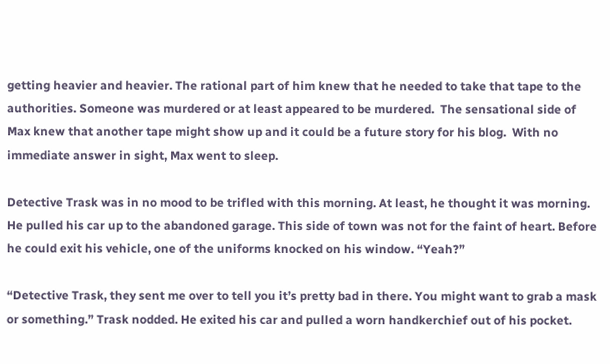getting heavier and heavier. The rational part of him knew that he needed to take that tape to the authorities. Someone was murdered or at least appeared to be murdered.  The sensational side of Max knew that another tape might show up and it could be a future story for his blog.  With no immediate answer in sight, Max went to sleep.

Detective Trask was in no mood to be trifled with this morning. At least, he thought it was morning. He pulled his car up to the abandoned garage. This side of town was not for the faint of heart. Before he could exit his vehicle, one of the uniforms knocked on his window. “Yeah?”

“Detective Trask, they sent me over to tell you it’s pretty bad in there. You might want to grab a mask or something.” Trask nodded. He exited his car and pulled a worn handkerchief out of his pocket.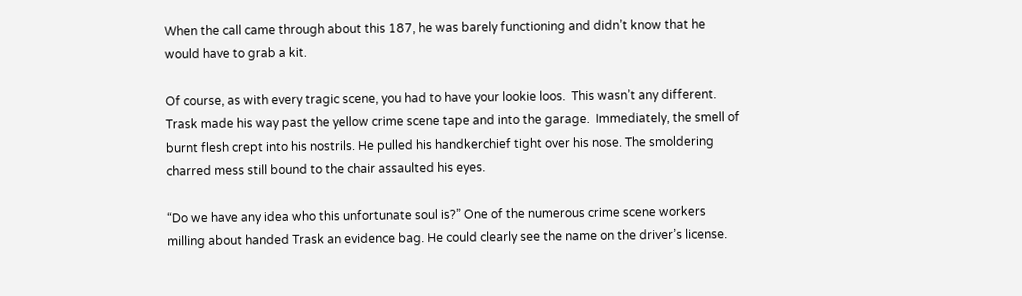When the call came through about this 187, he was barely functioning and didn’t know that he would have to grab a kit.

Of course, as with every tragic scene, you had to have your lookie loos.  This wasn’t any different.  Trask made his way past the yellow crime scene tape and into the garage.  Immediately, the smell of burnt flesh crept into his nostrils. He pulled his handkerchief tight over his nose. The smoldering charred mess still bound to the chair assaulted his eyes.

“Do we have any idea who this unfortunate soul is?” One of the numerous crime scene workers milling about handed Trask an evidence bag. He could clearly see the name on the driver’s license.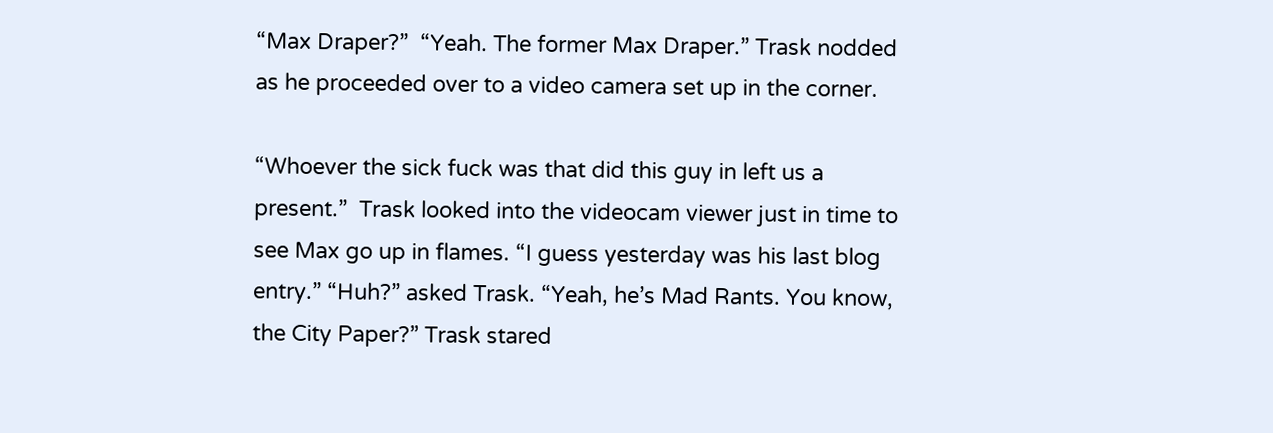“Max Draper?”  “Yeah. The former Max Draper.” Trask nodded as he proceeded over to a video camera set up in the corner.

“Whoever the sick fuck was that did this guy in left us a present.”  Trask looked into the videocam viewer just in time to see Max go up in flames. “I guess yesterday was his last blog entry.” “Huh?” asked Trask. “Yeah, he’s Mad Rants. You know, the City Paper?” Trask stared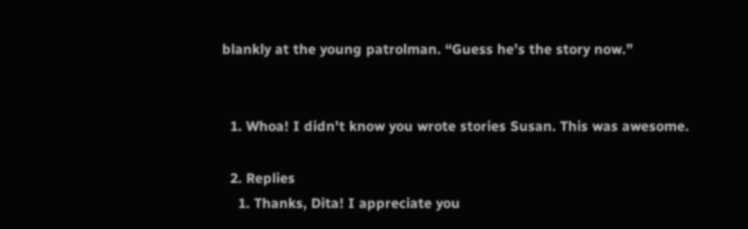blankly at the young patrolman. “Guess he’s the story now.”


  1. Whoa! I didn't know you wrote stories Susan. This was awesome.

  2. Replies
    1. Thanks, Dita! I appreciate you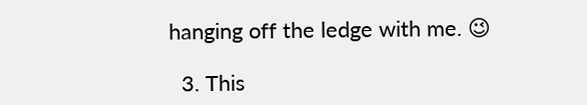hanging off the ledge with me. 😉

  3. This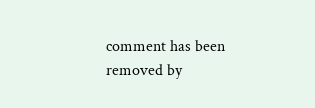comment has been removed by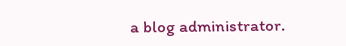a blog administrator.